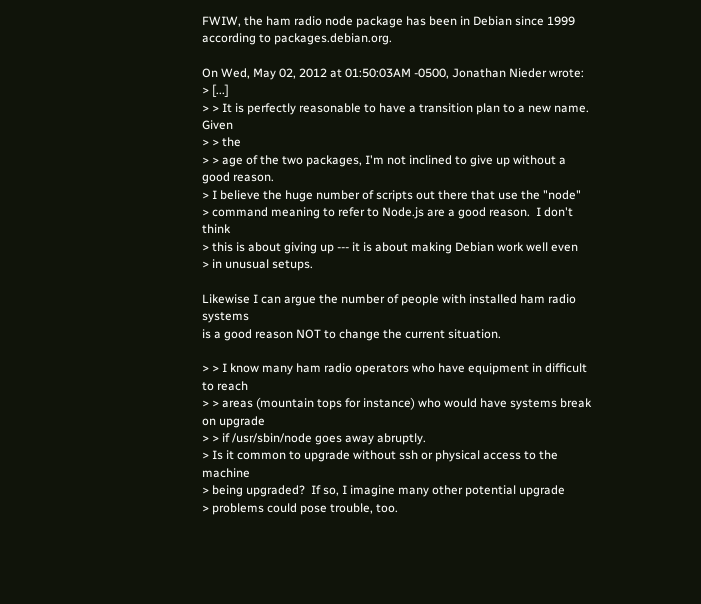FWIW, the ham radio node package has been in Debian since 1999
according to packages.debian.org.

On Wed, May 02, 2012 at 01:50:03AM -0500, Jonathan Nieder wrote:
> [...]
> > It is perfectly reasonable to have a transition plan to a new name.  Given
> > the
> > age of the two packages, I'm not inclined to give up without a good reason.
> I believe the huge number of scripts out there that use the "node"
> command meaning to refer to Node.js are a good reason.  I don't think
> this is about giving up --- it is about making Debian work well even
> in unusual setups.

Likewise I can argue the number of people with installed ham radio systems
is a good reason NOT to change the current situation.

> > I know many ham radio operators who have equipment in difficult to reach
> > areas (mountain tops for instance) who would have systems break on upgrade
> > if /usr/sbin/node goes away abruptly.
> Is it common to upgrade without ssh or physical access to the machine
> being upgraded?  If so, I imagine many other potential upgrade
> problems could pose trouble, too.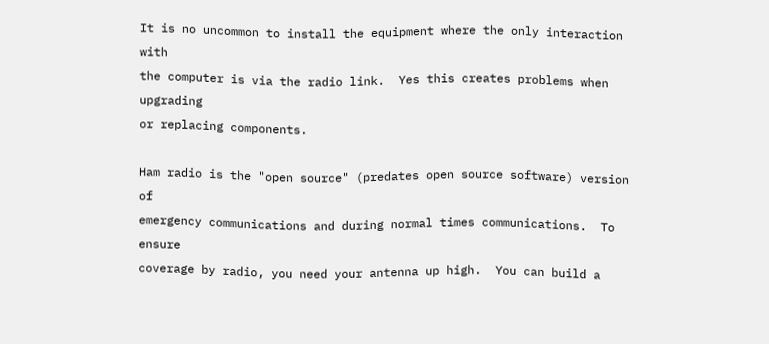It is no uncommon to install the equipment where the only interaction with
the computer is via the radio link.  Yes this creates problems when upgrading
or replacing components.

Ham radio is the "open source" (predates open source software) version of
emergency communications and during normal times communications.  To ensure
coverage by radio, you need your antenna up high.  You can build a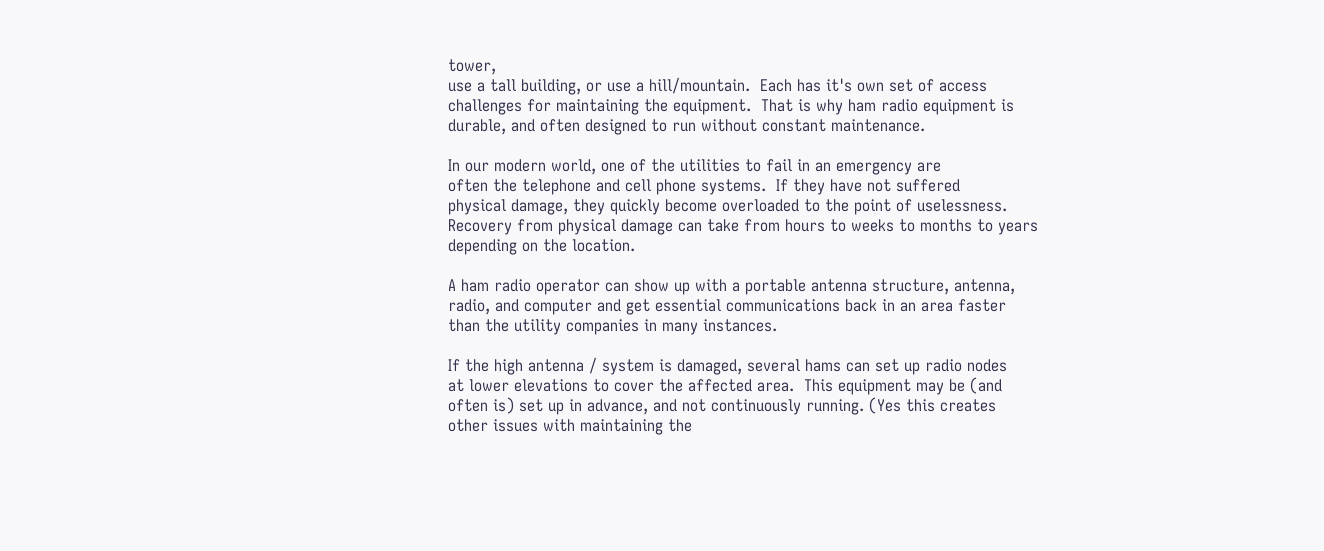tower,
use a tall building, or use a hill/mountain.  Each has it's own set of access
challenges for maintaining the equipment.  That is why ham radio equipment is
durable, and often designed to run without constant maintenance.

In our modern world, one of the utilities to fail in an emergency are
often the telephone and cell phone systems.  If they have not suffered
physical damage, they quickly become overloaded to the point of uselessness.
Recovery from physical damage can take from hours to weeks to months to years
depending on the location.

A ham radio operator can show up with a portable antenna structure, antenna,
radio, and computer and get essential communications back in an area faster
than the utility companies in many instances.

If the high antenna / system is damaged, several hams can set up radio nodes
at lower elevations to cover the affected area.  This equipment may be (and
often is) set up in advance, and not continuously running. (Yes this creates
other issues with maintaining the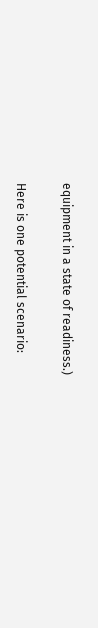equipment in a state of readiness.)

Here is one potential scenario: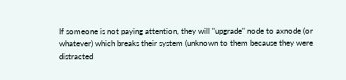If someone is not paying attention, they will "upgrade" node to axnode (or
whatever) which breaks their system (unknown to them because they were
distracted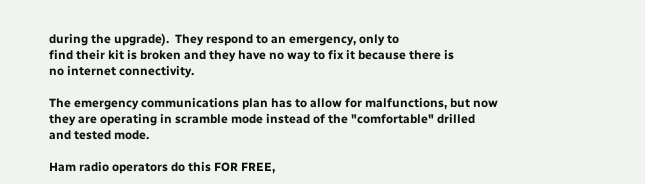during the upgrade).  They respond to an emergency, only to
find their kit is broken and they have no way to fix it because there is
no internet connectivity.

The emergency communications plan has to allow for malfunctions, but now
they are operating in scramble mode instead of the "comfortable" drilled
and tested mode.

Ham radio operators do this FOR FREE,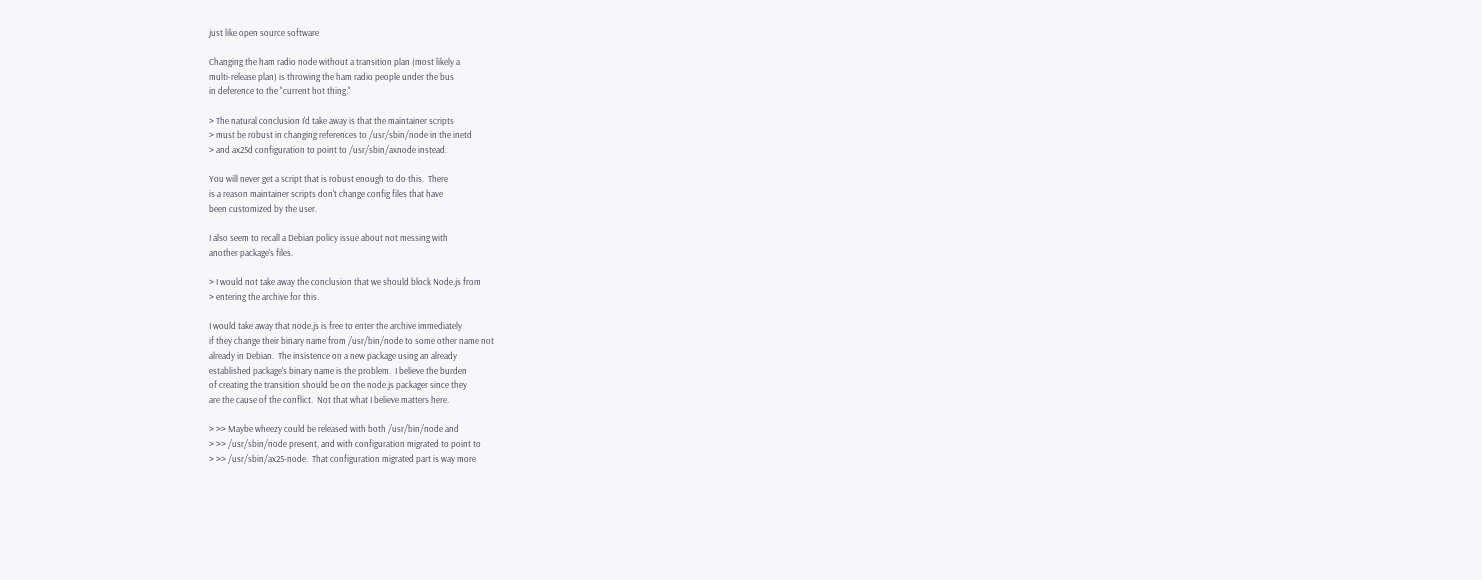just like open source software

Changing the ham radio node without a transition plan (most likely a
multi-release plan) is throwing the ham radio people under the bus
in deference to the "current hot thing."

> The natural conclusion I'd take away is that the maintainer scripts
> must be robust in changing references to /usr/sbin/node in the inetd
> and ax25d configuration to point to /usr/sbin/axnode instead.

You will never get a script that is robust enough to do this.  There
is a reason maintainer scripts don't change config files that have
been customized by the user.

I also seem to recall a Debian policy issue about not messing with
another package's files.

> I would not take away the conclusion that we should block Node.js from
> entering the archive for this.

I would take away that node.js is free to enter the archive immediately
if they change their binary name from /usr/bin/node to some other name not
already in Debian.  The insistence on a new package using an already
established package's binary name is the problem.  I believe the burden
of creating the transition should be on the node.js packager since they
are the cause of the conflict.  Not that what I believe matters here.

> >> Maybe wheezy could be released with both /usr/bin/node and
> >> /usr/sbin/node present, and with configuration migrated to point to
> >> /usr/sbin/ax25-node.  That configuration migrated part is way more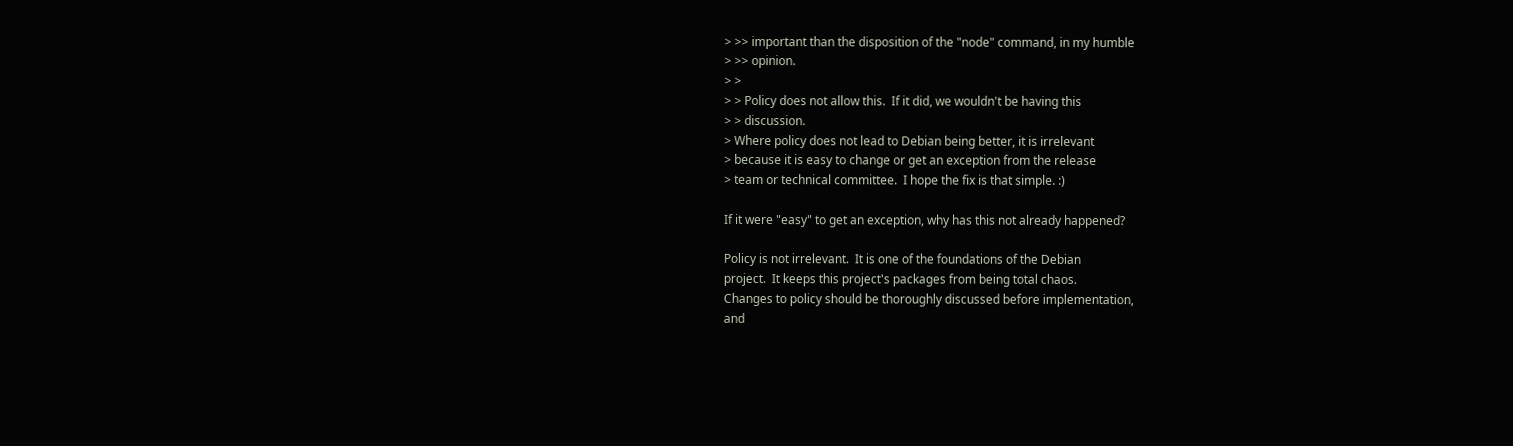> >> important than the disposition of the "node" command, in my humble
> >> opinion.
> >
> > Policy does not allow this.  If it did, we wouldn't be having this
> > discussion.
> Where policy does not lead to Debian being better, it is irrelevant
> because it is easy to change or get an exception from the release
> team or technical committee.  I hope the fix is that simple. :)

If it were "easy" to get an exception, why has this not already happened?

Policy is not irrelevant.  It is one of the foundations of the Debian
project.  It keeps this project's packages from being total chaos.
Changes to policy should be thoroughly discussed before implementation,
and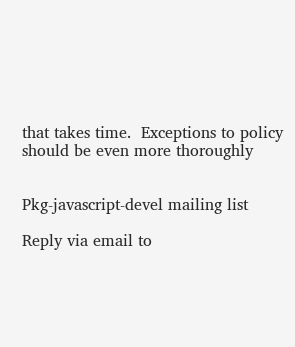that takes time.  Exceptions to policy should be even more thoroughly


Pkg-javascript-devel mailing list

Reply via email to